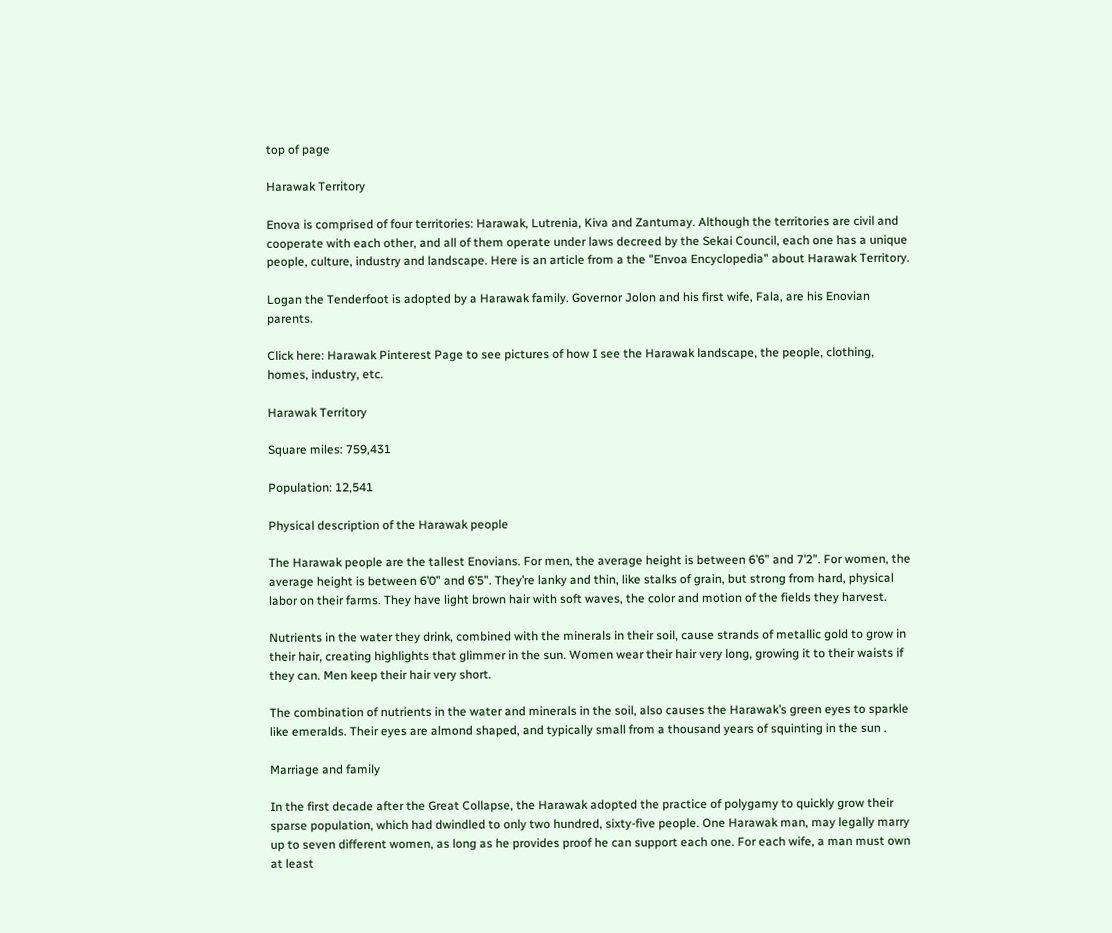top of page

Harawak Territory

Enova is comprised of four territories: Harawak, Lutrenia, Kiva and Zantumay. Although the territories are civil and cooperate with each other, and all of them operate under laws decreed by the Sekai Council, each one has a unique people, culture, industry and landscape. Here is an article from a the "Envoa Encyclopedia" about Harawak Territory.

Logan the Tenderfoot is adopted by a Harawak family. Governor Jolon and his first wife, Fala, are his Enovian parents.

Click here: Harawak Pinterest Page to see pictures of how I see the Harawak landscape, the people, clothing, homes, industry, etc.

Harawak Territory

Square miles: 759,431

Population: 12,541

Physical description of the Harawak people

The Harawak people are the tallest Enovians. For men, the average height is between 6’6” and 7’2”. For women, the average height is between 6’0” and 6’5”. They’re lanky and thin, like stalks of grain, but strong from hard, physical labor on their farms. They have light brown hair with soft waves, the color and motion of the fields they harvest.

Nutrients in the water they drink, combined with the minerals in their soil, cause strands of metallic gold to grow in their hair, creating highlights that glimmer in the sun. Women wear their hair very long, growing it to their waists if they can. Men keep their hair very short.

The combination of nutrients in the water and minerals in the soil, also causes the Harawak’s green eyes to sparkle like emeralds. Their eyes are almond shaped, and typically small from a thousand years of squinting in the sun .

Marriage and family

In the first decade after the Great Collapse, the Harawak adopted the practice of polygamy to quickly grow their sparse population, which had dwindled to only two hundred, sixty-five people. One Harawak man, may legally marry up to seven different women, as long as he provides proof he can support each one. For each wife, a man must own at least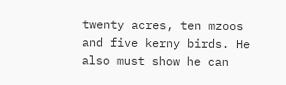twenty acres, ten mzoos and five kerny birds. He also must show he can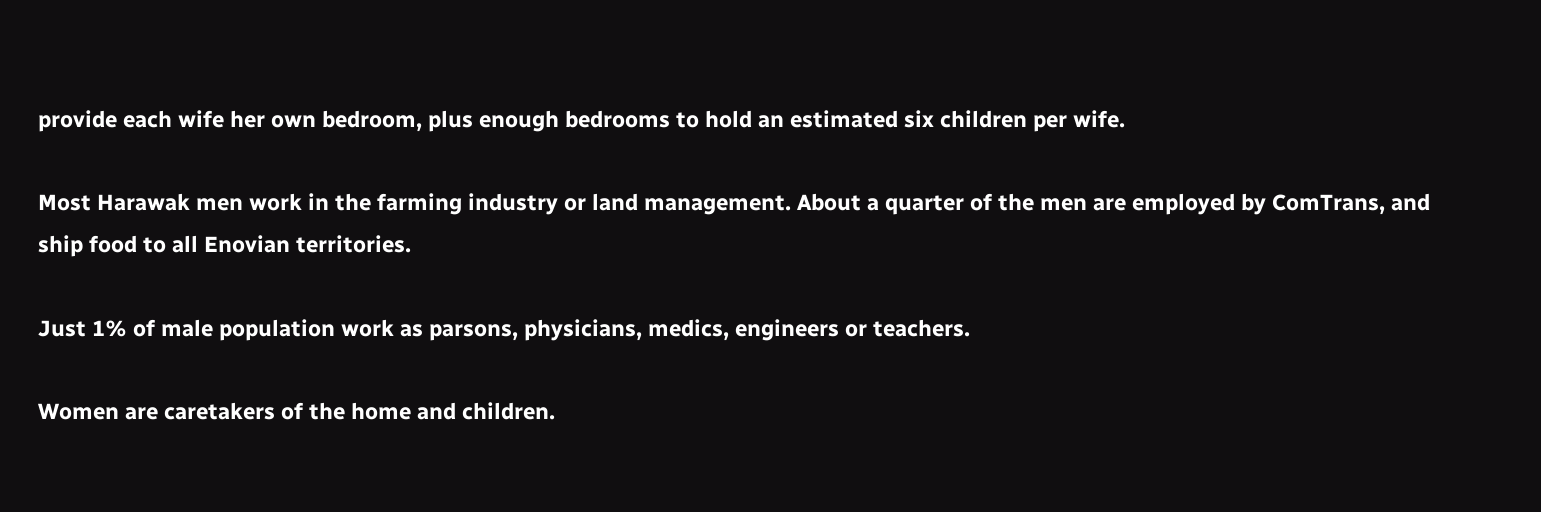provide each wife her own bedroom, plus enough bedrooms to hold an estimated six children per wife.

Most Harawak men work in the farming industry or land management. About a quarter of the men are employed by ComTrans, and ship food to all Enovian territories.

Just 1% of male population work as parsons, physicians, medics, engineers or teachers.

Women are caretakers of the home and children.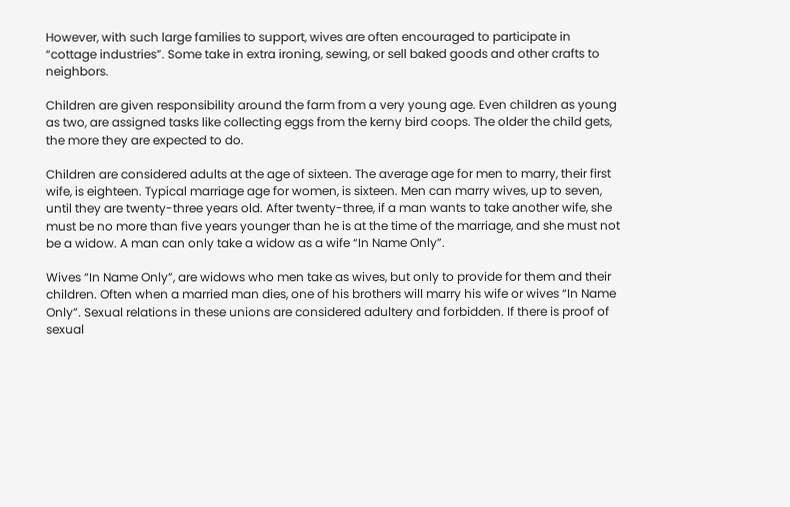However, with such large families to support, wives are often encouraged to participate in “cottage industries”. Some take in extra ironing, sewing, or sell baked goods and other crafts to neighbors.

Children are given responsibility around the farm from a very young age. Even children as young as two, are assigned tasks like collecting eggs from the kerny bird coops. The older the child gets, the more they are expected to do.

Children are considered adults at the age of sixteen. The average age for men to marry, their first wife, is eighteen. Typical marriage age for women, is sixteen. Men can marry wives, up to seven, until they are twenty-three years old. After twenty-three, if a man wants to take another wife, she must be no more than five years younger than he is at the time of the marriage, and she must not be a widow. A man can only take a widow as a wife “In Name Only”.

Wives “In Name Only”, are widows who men take as wives, but only to provide for them and their children. Often when a married man dies, one of his brothers will marry his wife or wives “In Name Only”. Sexual relations in these unions are considered adultery and forbidden. If there is proof of sexual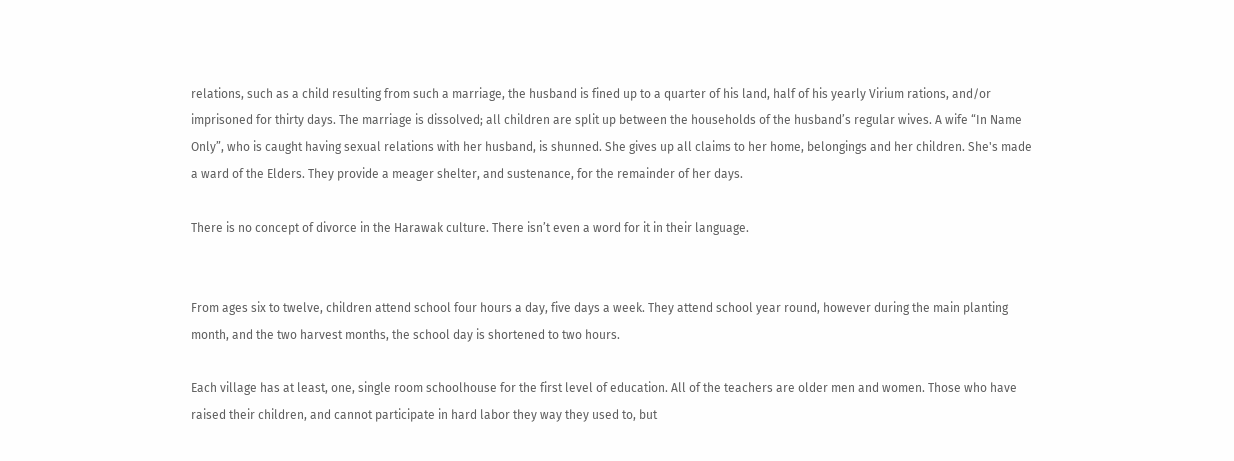relations, such as a child resulting from such a marriage, the husband is fined up to a quarter of his land, half of his yearly Virium rations, and/or imprisoned for thirty days. The marriage is dissolved; all children are split up between the households of the husband’s regular wives. A wife “In Name Only”, who is caught having sexual relations with her husband, is shunned. She gives up all claims to her home, belongings and her children. She's made a ward of the Elders. They provide a meager shelter, and sustenance, for the remainder of her days.

There is no concept of divorce in the Harawak culture. There isn’t even a word for it in their language.


From ages six to twelve, children attend school four hours a day, five days a week. They attend school year round, however during the main planting month, and the two harvest months, the school day is shortened to two hours.

Each village has at least, one, single room schoolhouse for the first level of education. All of the teachers are older men and women. Those who have raised their children, and cannot participate in hard labor they way they used to, but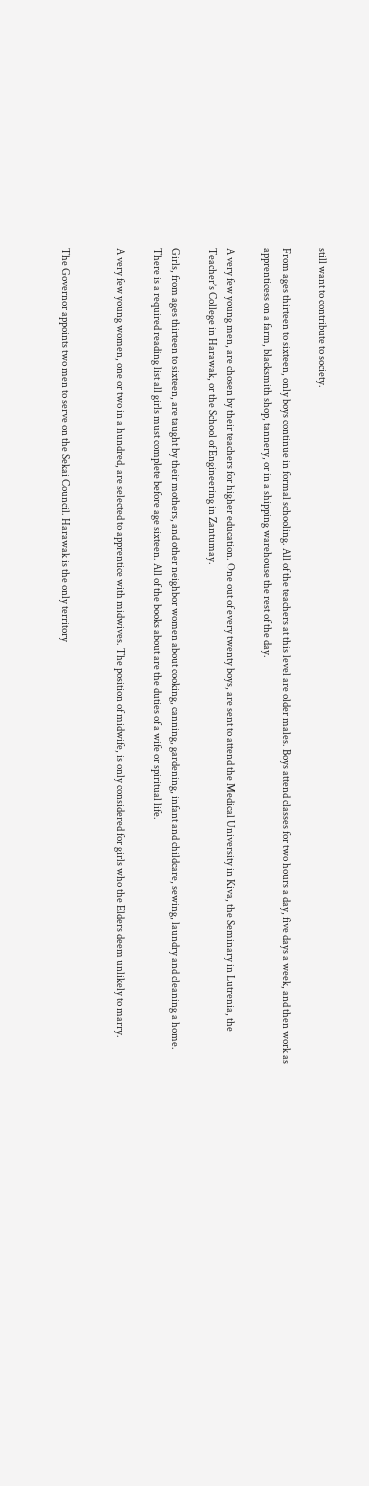still want to contribute to society.

From ages thirteen to sixteen, only boys continue in formal schooling. All of the teachers at this level are older males. Boys attend classes for two hours a day, five days a week, and then work as apprenticess on a farm, blacksmith shop, tannery, or in a shipping warehouse the rest of the day.

A very few young men, are chosen by their teachers for higher education. One out of every twenty boys, are sent to attend the Medical University in Kiva, the Seminary in Lutrenia, the Teacher’s College in Harawak, or the School of Engineering in Zantumay.

Girls, from ages thirteen to sixteen, are taught by their mothers, and other neighbor women about cooking, canning, gardening, infant and childcare, sewing, laundry and cleaning a home. There is a required reading list all girls must complete before age sixteen. All of the books about are the duties of a wife or spiritual life.

A very few young women, one or two in a hundred, are selected to apprentice with midwives. The position of midwife, is only considered for girls who the Elders deem unlikely to marry.


The Governor appoints two men to serve on the Sekai Council. Harawak is the only territory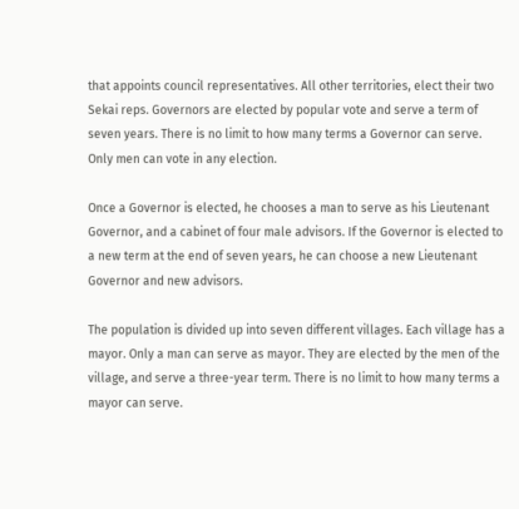that appoints council representatives. All other territories, elect their two Sekai reps. Governors are elected by popular vote and serve a term of seven years. There is no limit to how many terms a Governor can serve. Only men can vote in any election.

Once a Governor is elected, he chooses a man to serve as his Lieutenant Governor, and a cabinet of four male advisors. If the Governor is elected to a new term at the end of seven years, he can choose a new Lieutenant Governor and new advisors.

The population is divided up into seven different villages. Each village has a mayor. Only a man can serve as mayor. They are elected by the men of the village, and serve a three-year term. There is no limit to how many terms a mayor can serve.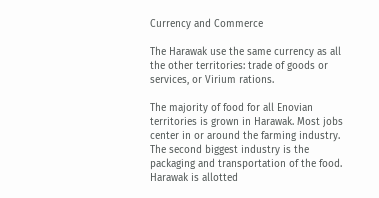Currency and Commerce

The Harawak use the same currency as all the other territories: trade of goods or services, or Virium rations.

The majority of food for all Enovian territories is grown in Harawak. Most jobs center in or around the farming industry. The second biggest industry is the packaging and transportation of the food. Harawak is allotted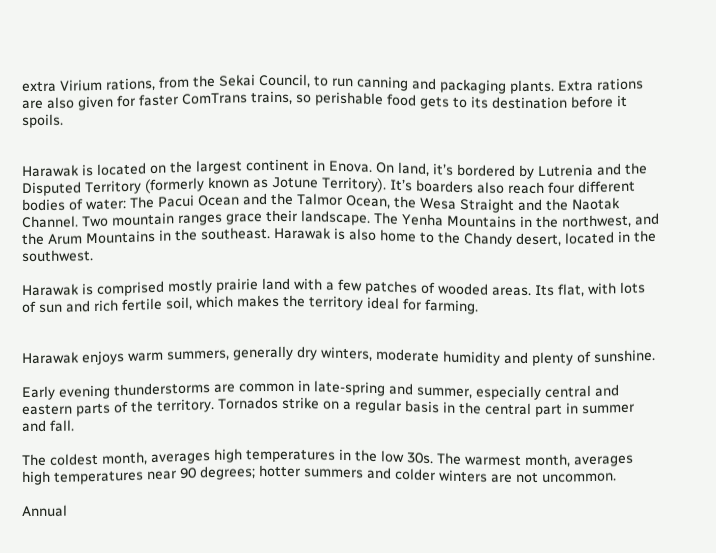extra Virium rations, from the Sekai Council, to run canning and packaging plants. Extra rations are also given for faster ComTrans trains, so perishable food gets to its destination before it spoils.


Harawak is located on the largest continent in Enova. On land, it’s bordered by Lutrenia and the Disputed Territory (formerly known as Jotune Territory). It’s boarders also reach four different bodies of water: The Pacui Ocean and the Talmor Ocean, the Wesa Straight and the Naotak Channel. Two mountain ranges grace their landscape. The Yenha Mountains in the northwest, and the Arum Mountains in the southeast. Harawak is also home to the Chandy desert, located in the southwest.

Harawak is comprised mostly prairie land with a few patches of wooded areas. Its flat, with lots of sun and rich fertile soil, which makes the territory ideal for farming.


Harawak enjoys warm summers, generally dry winters, moderate humidity and plenty of sunshine.

Early evening thunderstorms are common in late-spring and summer, especially central and eastern parts of the territory. Tornados strike on a regular basis in the central part in summer and fall.

The coldest month, averages high temperatures in the low 30s. The warmest month, averages high temperatures near 90 degrees; hotter summers and colder winters are not uncommon.

Annual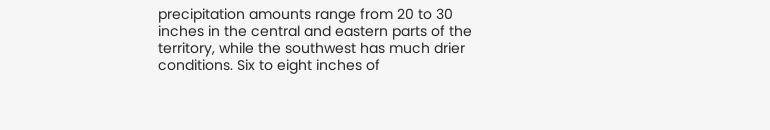precipitation amounts range from 20 to 30 inches in the central and eastern parts of the territory, while the southwest has much drier conditions. Six to eight inches of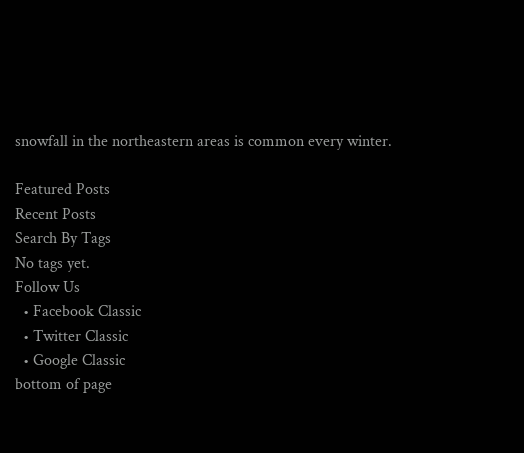snowfall in the northeastern areas is common every winter.

Featured Posts
Recent Posts
Search By Tags
No tags yet.
Follow Us
  • Facebook Classic
  • Twitter Classic
  • Google Classic
bottom of page